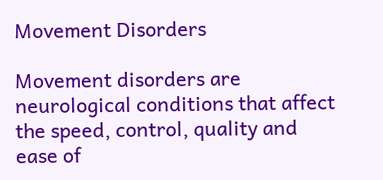Movement Disorders

Movement disorders are neurological conditions that affect the speed, control, quality and ease of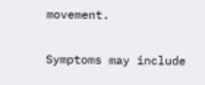movement.

Symptoms may include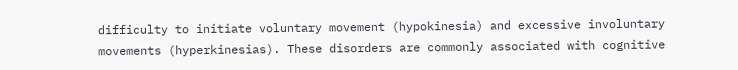difficulty to initiate voluntary movement (hypokinesia) and excessive involuntary movements (hyperkinesias). These disorders are commonly associated with cognitive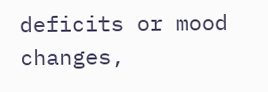deficits or mood changes,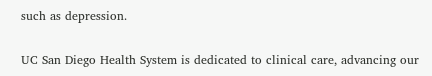such as depression.

UC San Diego Health System is dedicated to clinical care, advancing our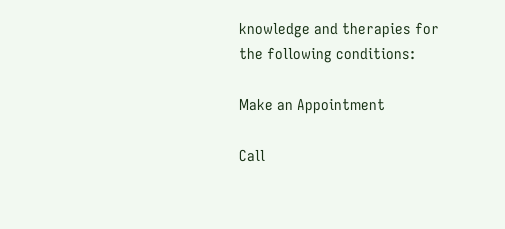knowledge and therapies for the following conditions:

Make an Appointment

Call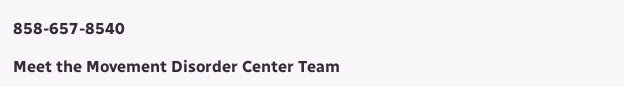858-657-8540

Meet the Movement Disorder Center Team